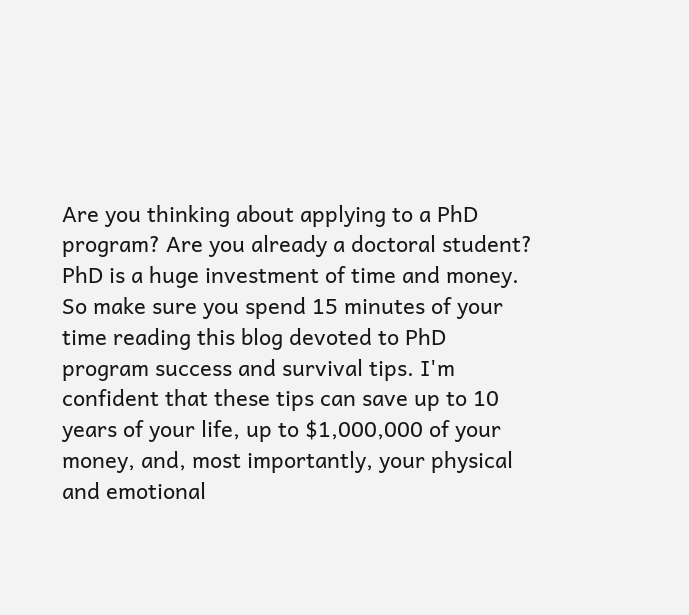Are you thinking about applying to a PhD program? Are you already a doctoral student? PhD is a huge investment of time and money. So make sure you spend 15 minutes of your time reading this blog devoted to PhD program success and survival tips. I'm confident that these tips can save up to 10 years of your life, up to $1,000,000 of your money, and, most importantly, your physical and emotional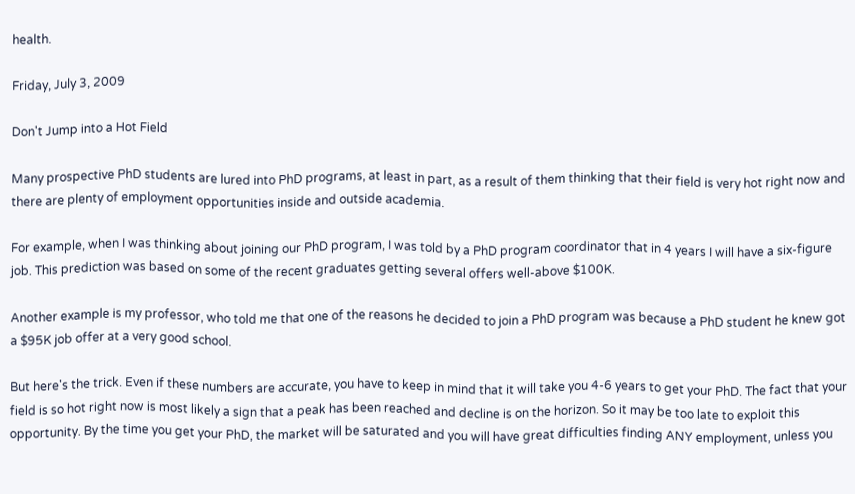health.

Friday, July 3, 2009

Don't Jump into a Hot Field

Many prospective PhD students are lured into PhD programs, at least in part, as a result of them thinking that their field is very hot right now and there are plenty of employment opportunities inside and outside academia.

For example, when I was thinking about joining our PhD program, I was told by a PhD program coordinator that in 4 years I will have a six-figure job. This prediction was based on some of the recent graduates getting several offers well-above $100K.

Another example is my professor, who told me that one of the reasons he decided to join a PhD program was because a PhD student he knew got a $95K job offer at a very good school.

But here's the trick. Even if these numbers are accurate, you have to keep in mind that it will take you 4-6 years to get your PhD. The fact that your field is so hot right now is most likely a sign that a peak has been reached and decline is on the horizon. So it may be too late to exploit this opportunity. By the time you get your PhD, the market will be saturated and you will have great difficulties finding ANY employment, unless you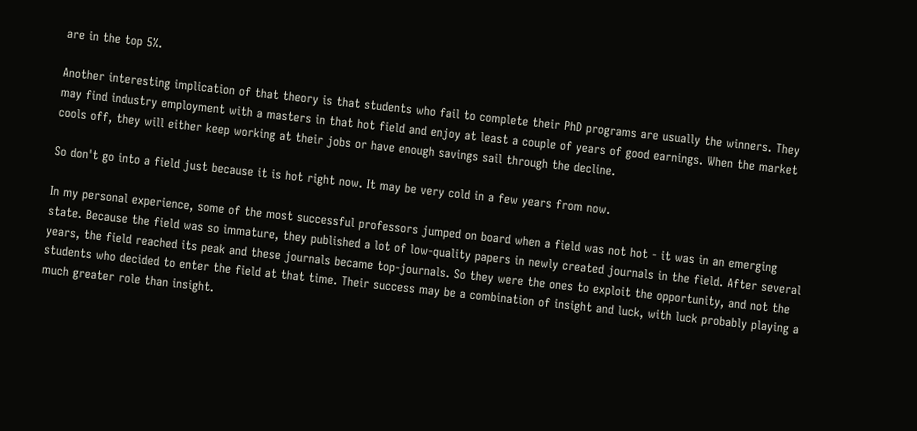are in the top 5%.

Another interesting implication of that theory is that students who fail to complete their PhD programs are usually the winners. They may find industry employment with a masters in that hot field and enjoy at least a couple of years of good earnings. When the market cools off, they will either keep working at their jobs or have enough savings sail through the decline.

So don't go into a field just because it is hot right now. It may be very cold in a few years from now.

In my personal experience, some of the most successful professors jumped on board when a field was not hot - it was in an emerging state. Because the field was so immature, they published a lot of low-quality papers in newly created journals in the field. After several years, the field reached its peak and these journals became top-journals. So they were the ones to exploit the opportunity, and not the students who decided to enter the field at that time. Their success may be a combination of insight and luck, with luck probably playing a much greater role than insight.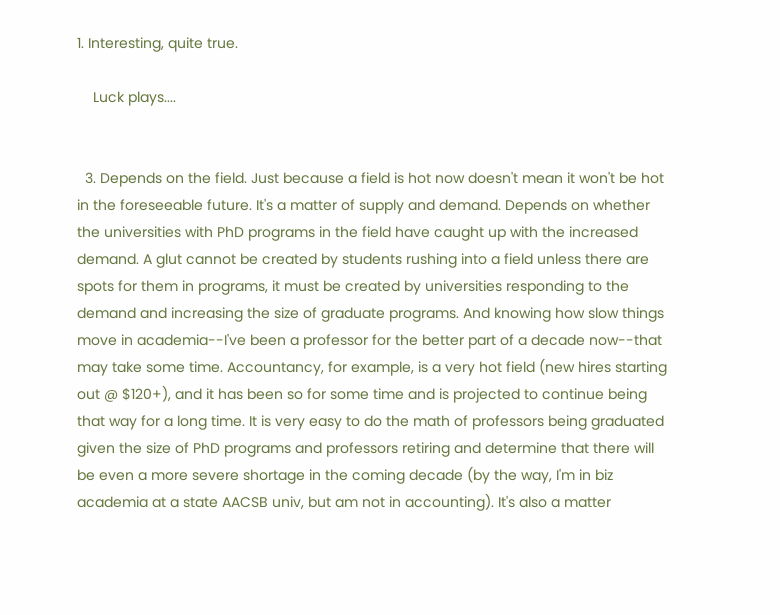1. Interesting, quite true.

    Luck plays....


  3. Depends on the field. Just because a field is hot now doesn't mean it won't be hot in the foreseeable future. It's a matter of supply and demand. Depends on whether the universities with PhD programs in the field have caught up with the increased demand. A glut cannot be created by students rushing into a field unless there are spots for them in programs, it must be created by universities responding to the demand and increasing the size of graduate programs. And knowing how slow things move in academia--I've been a professor for the better part of a decade now--that may take some time. Accountancy, for example, is a very hot field (new hires starting out @ $120+), and it has been so for some time and is projected to continue being that way for a long time. It is very easy to do the math of professors being graduated given the size of PhD programs and professors retiring and determine that there will be even a more severe shortage in the coming decade (by the way, I'm in biz academia at a state AACSB univ, but am not in accounting). It's also a matter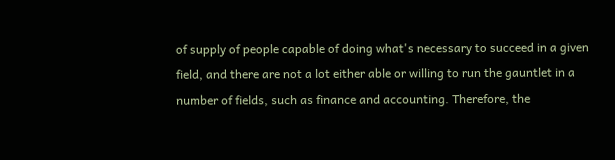of supply of people capable of doing what's necessary to succeed in a given field, and there are not a lot either able or willing to run the gauntlet in a number of fields, such as finance and accounting. Therefore, the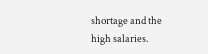shortage and the high salaries.